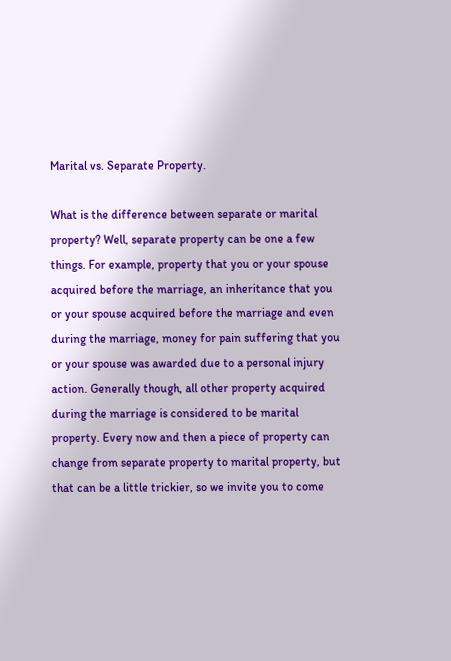Marital vs. Separate Property.

What is the difference between separate or marital property? Well, separate property can be one a few things. For example, property that you or your spouse acquired before the marriage, an inheritance that you or your spouse acquired before the marriage and even during the marriage, money for pain suffering that you or your spouse was awarded due to a personal injury action. Generally though, all other property acquired during the marriage is considered to be marital property. Every now and then a piece of property can change from separate property to marital property, but that can be a little trickier, so we invite you to come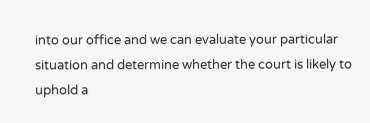into our office and we can evaluate your particular situation and determine whether the court is likely to uphold a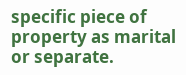specific piece of property as marital or separate.